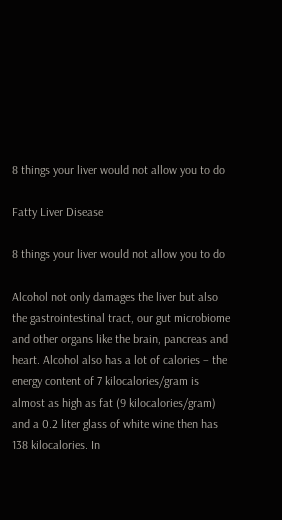8 things your liver would not allow you to do

Fatty Liver Disease

8 things your liver would not allow you to do

Alcohol not only damages the liver but also the gastrointestinal tract, our gut microbiome and other organs like the brain, pancreas and heart. Alcohol also has a lot of calories – the energy content of 7 kilocalories/gram is almost as high as fat (9 kilocalories/gram) and a 0.2 liter glass of white wine then has 138 kilocalories. In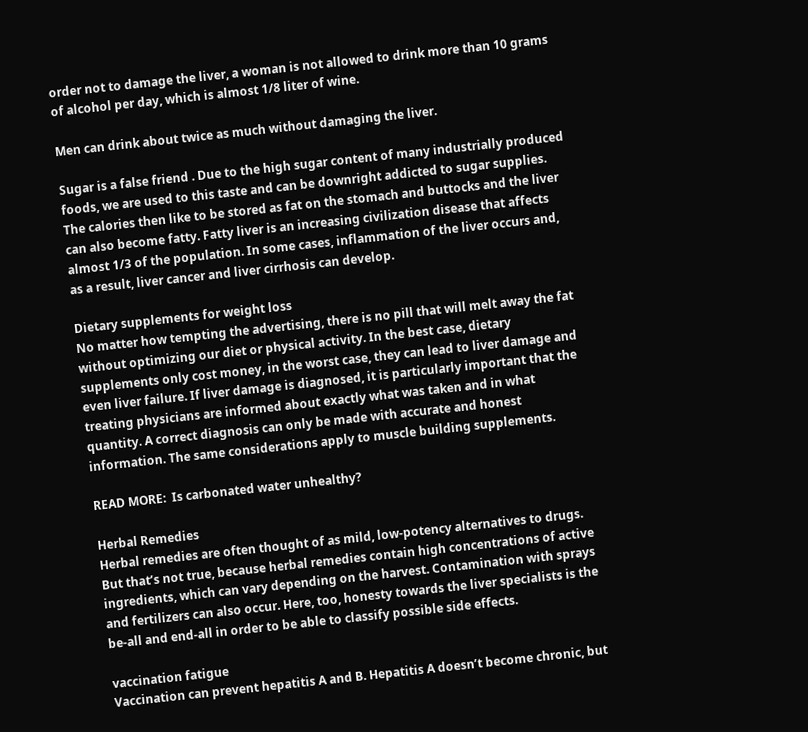order not to damage the liver, a woman is not allowed to drink more than 10 grams of alcohol per day, which is almost 1/8 liter of wine.

Men can drink about twice as much without damaging the liver.

Sugar is a false friend . Due to the high sugar content of many industrially produced foods, we are used to this taste and can be downright addicted to sugar supplies. The calories then like to be stored as fat on the stomach and buttocks and the liver can also become fatty. Fatty liver is an increasing civilization disease that affects almost 1/3 of the population. In some cases, inflammation of the liver occurs and, as a result, liver cancer and liver cirrhosis can develop.

Dietary supplements for weight loss
No matter how tempting the advertising, there is no pill that will melt away the fat without optimizing our diet or physical activity. In the best case, dietary supplements only cost money, in the worst case, they can lead to liver damage and even liver failure. If liver damage is diagnosed, it is particularly important that the treating physicians are informed about exactly what was taken and in what quantity. A correct diagnosis can only be made with accurate and honest information. The same considerations apply to muscle building supplements.

READ MORE:  Is carbonated water unhealthy?

Herbal Remedies
Herbal remedies are often thought of as mild, low-potency alternatives to drugs. But that’s not true, because herbal remedies contain high concentrations of active ingredients, which can vary depending on the harvest. Contamination with sprays and fertilizers can also occur. Here, too, honesty towards the liver specialists is the be-all and end-all in order to be able to classify possible side effects.

vaccination fatigue
Vaccination can prevent hepatitis A and B. Hepatitis A doesn’t become chronic, but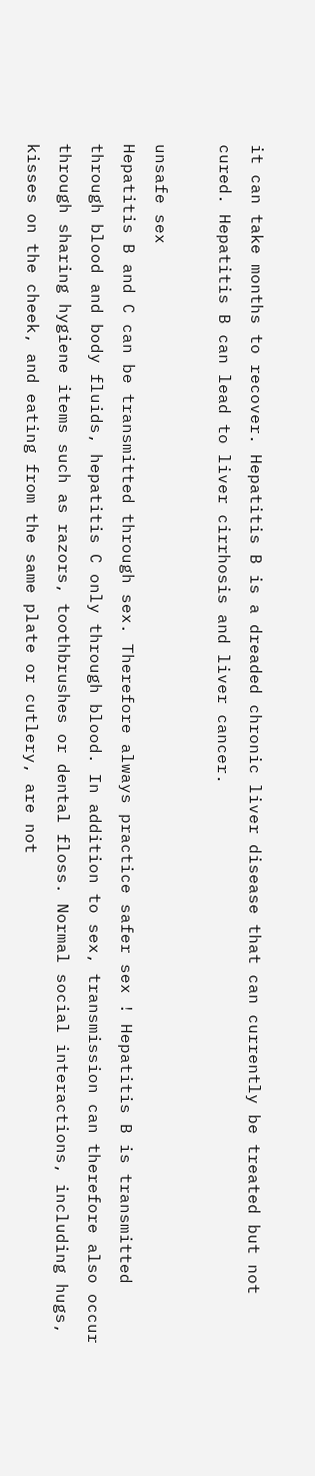it can take months to recover. Hepatitis B is a dreaded chronic liver disease that can currently be treated but not cured. Hepatitis B can lead to liver cirrhosis and liver cancer.

unsafe sex
Hepatitis B and C can be transmitted through sex. Therefore always practice safer sex ! Hepatitis B is transmitted through blood and body fluids, hepatitis C only through blood. In addition to sex, transmission can therefore also occur through sharing hygiene items such as razors, toothbrushes or dental floss. Normal social interactions, including hugs, kisses on the cheek, and eating from the same plate or cutlery, are not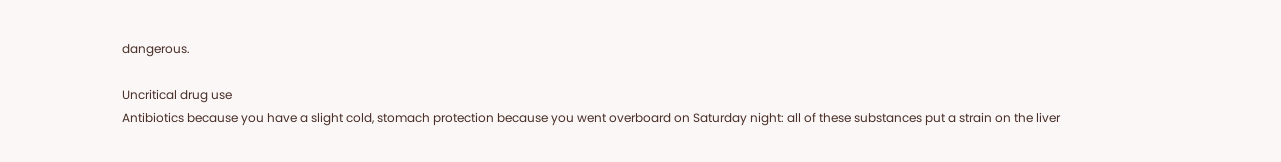dangerous.

Uncritical drug use
Antibiotics because you have a slight cold, stomach protection because you went overboard on Saturday night: all of these substances put a strain on the liver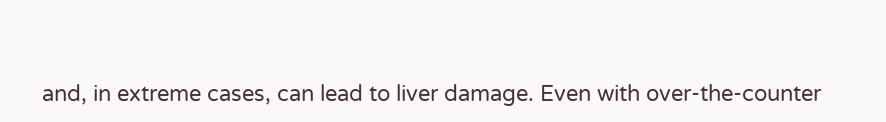and, in extreme cases, can lead to liver damage. Even with over-the-counter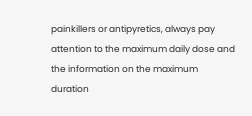painkillers or antipyretics, always pay attention to the maximum daily dose and the information on the maximum duration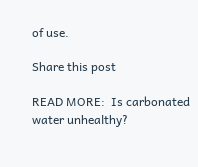of use.

Share this post

READ MORE:  Is carbonated water unhealthy?